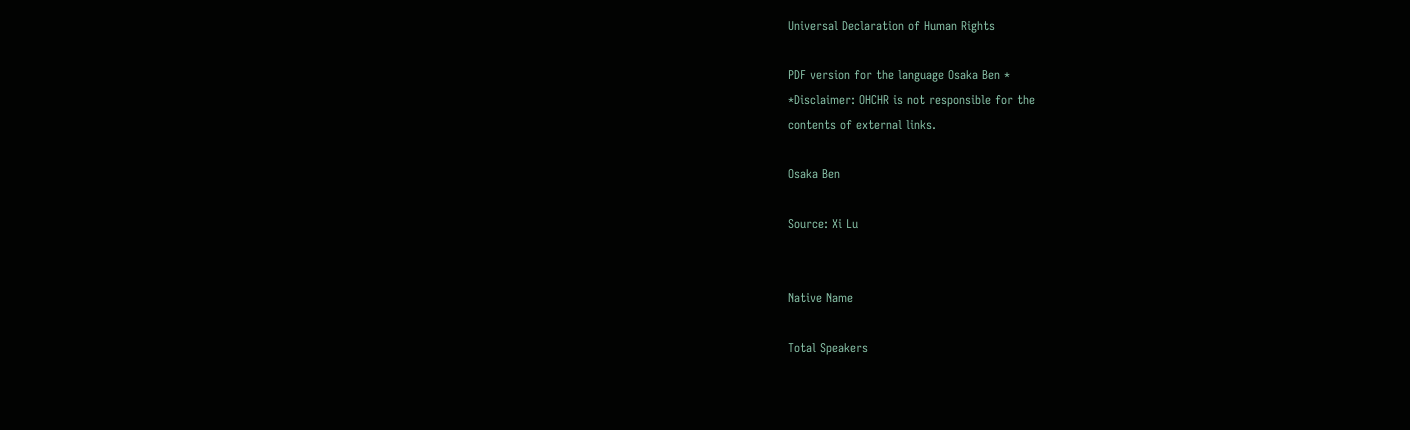Universal Declaration of Human Rights

PDF version for the language Osaka Ben *
*Disclaimer: OHCHR is not responsible for the
contents of external links.

Osaka Ben

Source: Xi Lu


Native Name

Total Speakers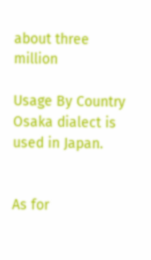about three million

Usage By Country
Osaka dialect is used in Japan.


As for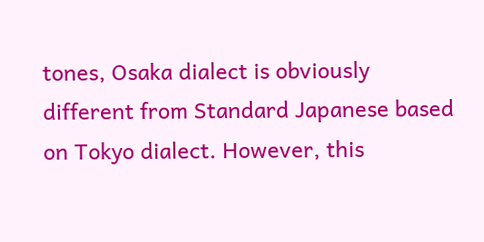tones, Osaka dialect is obviously different from Standard Japanese based on Tokyo dialect. However, this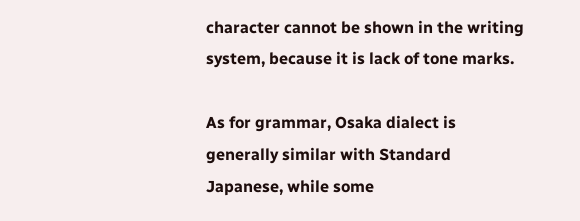character cannot be shown in the writing system, because it is lack of tone marks.

As for grammar, Osaka dialect is generally similar with Standard Japanese, while some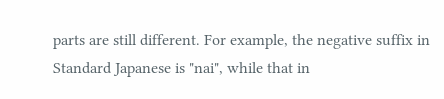parts are still different. For example, the negative suffix in Standard Japanese is "nai", while that in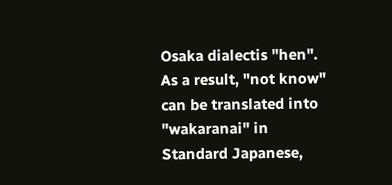Osaka dialectis "hen". As a result, "not know" can be translated into "wakaranai" in Standard Japanese,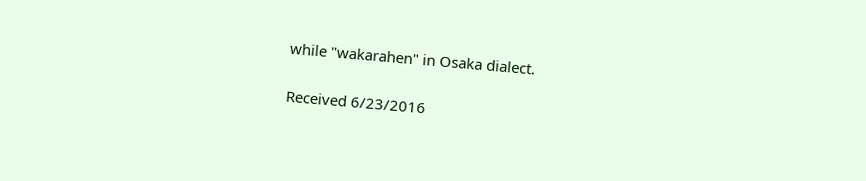while "wakarahen" in Osaka dialect.

Received 6/23/2016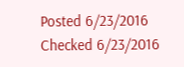Posted 6/23/2016
Checked 6/23/2016